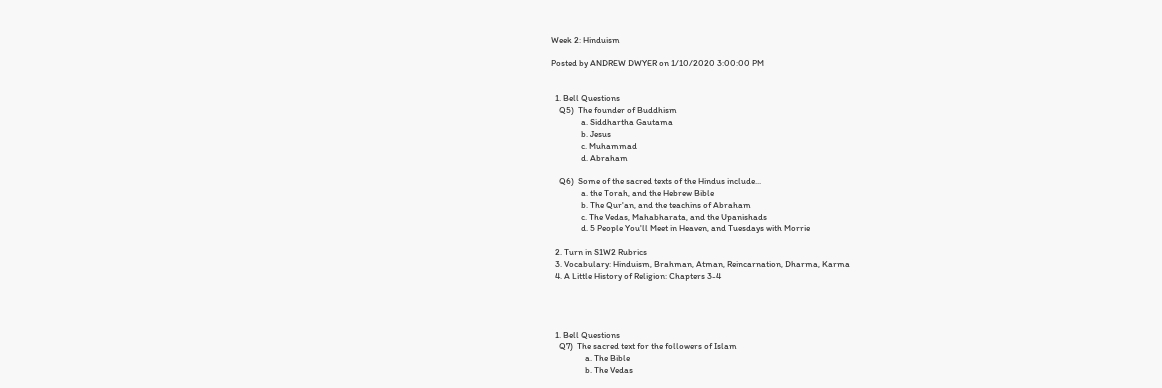Week 2: Hinduism

Posted by ANDREW DWYER on 1/10/2020 3:00:00 PM


  1. Bell Questions
    Q5)  The founder of Buddhism
               a. Siddhartha Gautama
               b. Jesus
               c. Muhammad
               d. Abraham

    Q6)  Some of the sacred texts of the Hindus include...
               a. the Torah, and the Hebrew Bible
               b. The Qur'an, and the teachins of Abraham
               c. The Vedas, Mahabharata, and the Upanishads
               d. 5 People You'll Meet in Heaven, and Tuesdays with Morrie

  2. Turn in S1W2 Rubrics
  3. Vocabulary: Hinduism, Brahman, Atman, Reincarnation, Dharma, Karma
  4. A Little History of Religion: Chapters 3-4




  1. Bell Questions
    Q7)  The sacred text for the followers of Islam
                 a. The Bible
                 b. The Vedas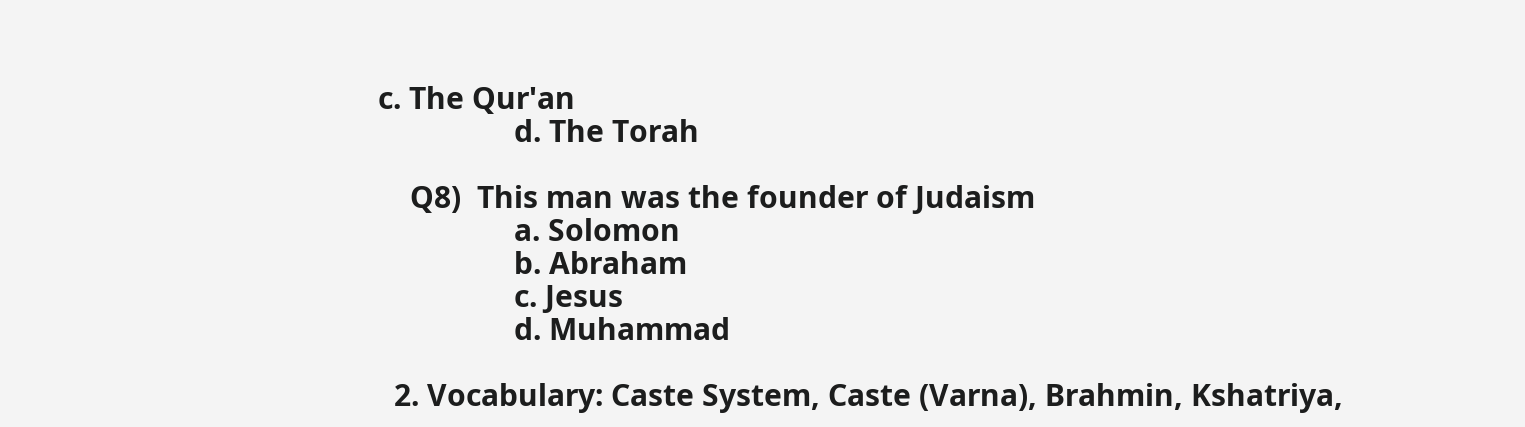c. The Qur'an
                 d. The Torah

    Q8)  This man was the founder of Judaism
                 a. Solomon
                 b. Abraham
                 c. Jesus
                 d. Muhammad

  2. Vocabulary: Caste System, Caste (Varna), Brahmin, Kshatriya,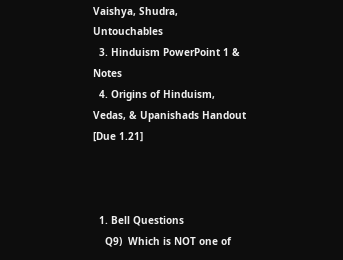Vaishya, Shudra, Untouchables
  3. Hinduism PowerPoint 1 & Notes
  4. Origins of Hinduism, Vedas, & Upanishads Handout [Due 1.21]



  1. Bell Questions
    Q9)  Which is NOT one of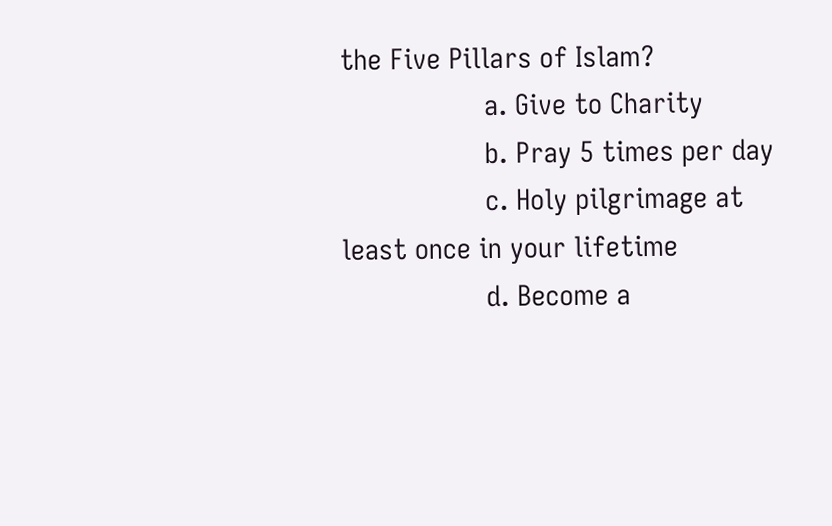the Five Pillars of Islam?
                  a. Give to Charity
                  b. Pray 5 times per day
                  c. Holy pilgrimage at least once in your lifetime
                  d. Become a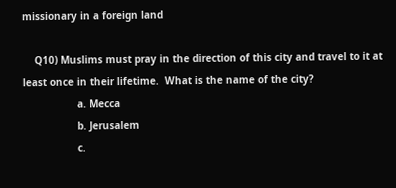missionary in a foreign land

    Q10) Muslims must pray in the direction of this city and travel to it at least once in their lifetime.  What is the name of the city?
                  a. Mecca
                  b. Jerusalem
                  c.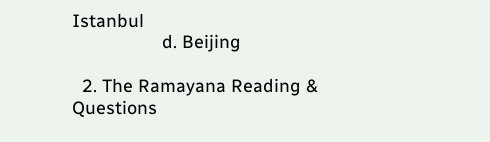Istanbul
                  d. Beijing

  2. The Ramayana Reading & Questions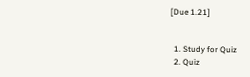[Due 1.21]


  1. Study for Quiz
  2. Quiz